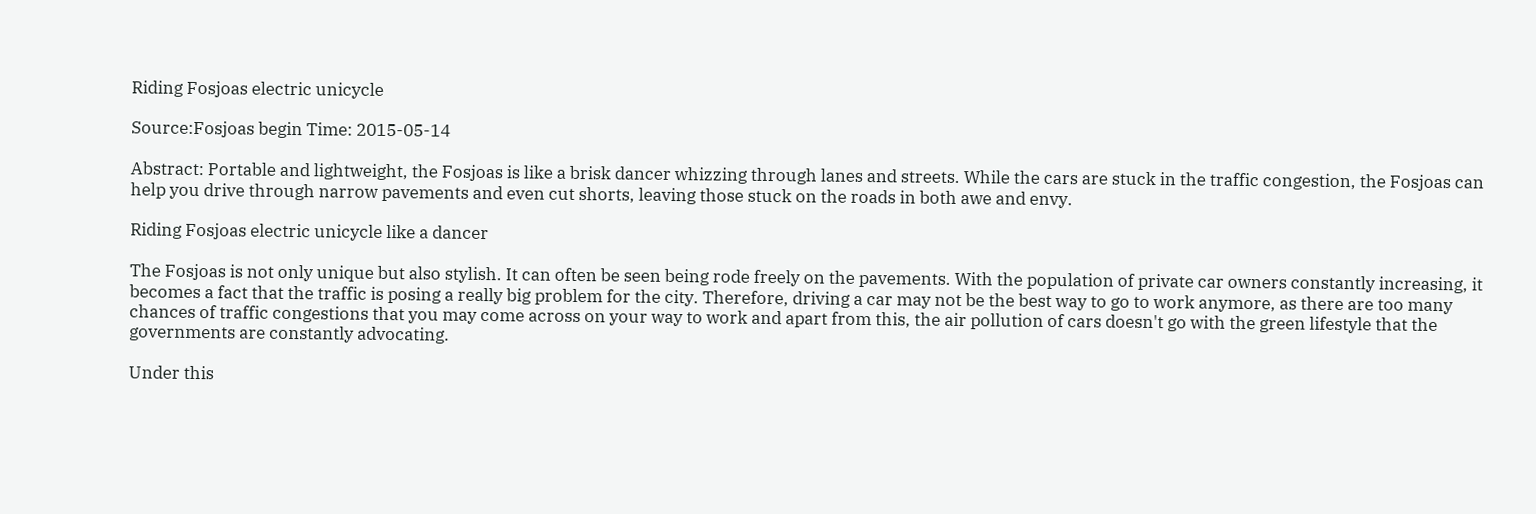Riding Fosjoas electric unicycle

Source:Fosjoas begin Time: 2015-05-14

Abstract: Portable and lightweight, the Fosjoas is like a brisk dancer whizzing through lanes and streets. While the cars are stuck in the traffic congestion, the Fosjoas can help you drive through narrow pavements and even cut shorts, leaving those stuck on the roads in both awe and envy.

Riding Fosjoas electric unicycle like a dancer

The Fosjoas is not only unique but also stylish. It can often be seen being rode freely on the pavements. With the population of private car owners constantly increasing, it becomes a fact that the traffic is posing a really big problem for the city. Therefore, driving a car may not be the best way to go to work anymore, as there are too many chances of traffic congestions that you may come across on your way to work and apart from this, the air pollution of cars doesn't go with the green lifestyle that the governments are constantly advocating.

Under this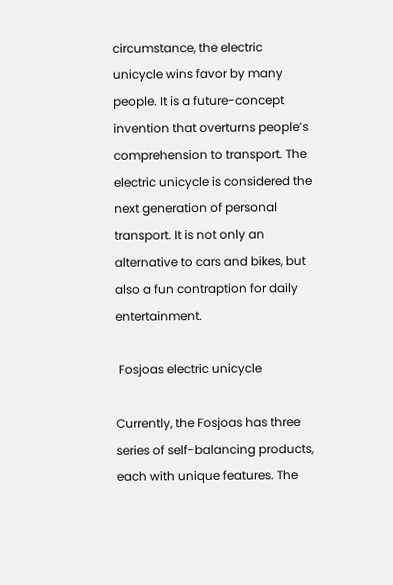circumstance, the electric unicycle wins favor by many people. It is a future-concept invention that overturns people’s comprehension to transport. The electric unicycle is considered the next generation of personal transport. It is not only an alternative to cars and bikes, but also a fun contraption for daily entertainment.

 Fosjoas electric unicycle

Currently, the Fosjoas has three series of self-balancing products, each with unique features. The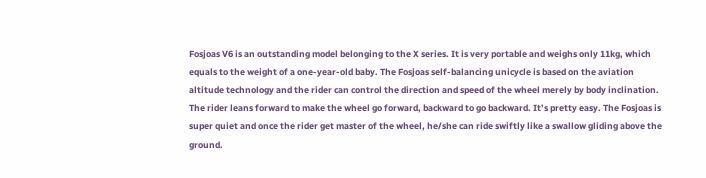Fosjoas V6 is an outstanding model belonging to the X series. It is very portable and weighs only 11kg, which equals to the weight of a one-year-old baby. The Fosjoas self-balancing unicycle is based on the aviation altitude technology and the rider can control the direction and speed of the wheel merely by body inclination. The rider leans forward to make the wheel go forward, backward to go backward. It’s pretty easy. The Fosjoas is super quiet and once the rider get master of the wheel, he/she can ride swiftly like a swallow gliding above the ground.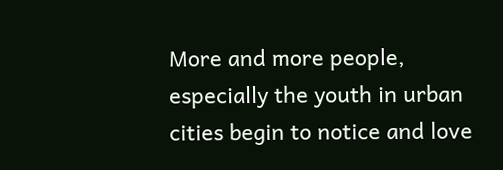More and more people, especially the youth in urban cities begin to notice and love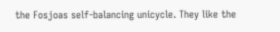the Fosjoas self-balancing unicycle. They like the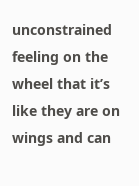unconstrained feeling on the wheel that it’s like they are on wings and can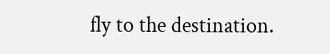fly to the destination.